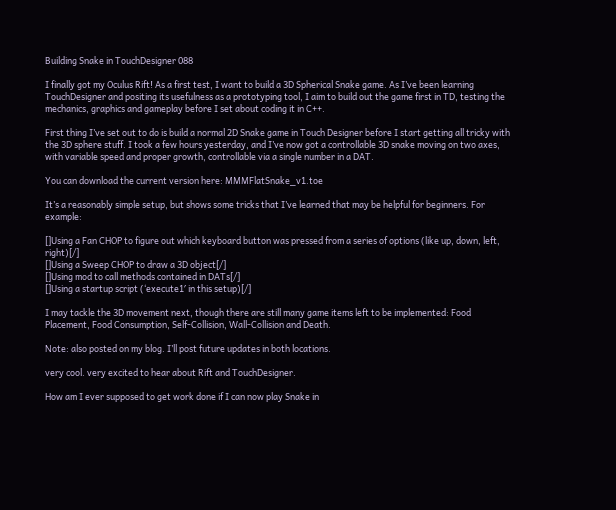Building Snake in TouchDesigner 088

I finally got my Oculus Rift! As a first test, I want to build a 3D Spherical Snake game. As I’ve been learning TouchDesigner and positing its usefulness as a prototyping tool, I aim to build out the game first in TD, testing the mechanics, graphics and gameplay before I set about coding it in C++.

First thing I’ve set out to do is build a normal 2D Snake game in Touch Designer before I start getting all tricky with the 3D sphere stuff. I took a few hours yesterday, and I’ve now got a controllable 3D snake moving on two axes, with variable speed and proper growth, controllable via a single number in a DAT.

You can download the current version here: MMMFlatSnake_v1.toe

It’s a reasonably simple setup, but shows some tricks that I’ve learned that may be helpful for beginners. For example:

[]Using a Fan CHOP to figure out which keyboard button was pressed from a series of options (like up, down, left, right)[/]
[]Using a Sweep CHOP to draw a 3D object[/]
[]Using mod to call methods contained in DATs[/]
[]Using a startup script (‘execute1′ in this setup)[/]

I may tackle the 3D movement next, though there are still many game items left to be implemented: Food Placement, Food Consumption, Self-Collision, Wall-Collision and Death.

Note: also posted on my blog. I’ll post future updates in both locations.

very cool. very excited to hear about Rift and TouchDesigner.

How am I ever supposed to get work done if I can now play Snake in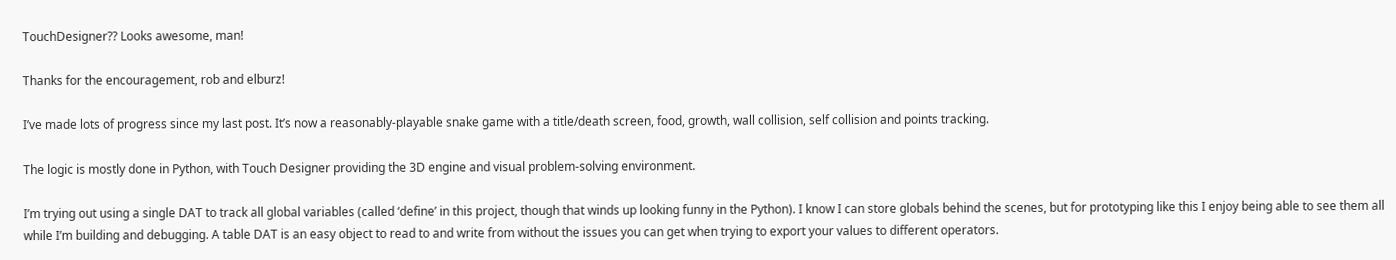TouchDesigner?? Looks awesome, man!

Thanks for the encouragement, rob and elburz!

I’ve made lots of progress since my last post. It’s now a reasonably-playable snake game with a title/death screen, food, growth, wall collision, self collision and points tracking.

The logic is mostly done in Python, with Touch Designer providing the 3D engine and visual problem-solving environment.

I’m trying out using a single DAT to track all global variables (called ‘define’ in this project, though that winds up looking funny in the Python). I know I can store globals behind the scenes, but for prototyping like this I enjoy being able to see them all while I’m building and debugging. A table DAT is an easy object to read to and write from without the issues you can get when trying to export your values to different operators.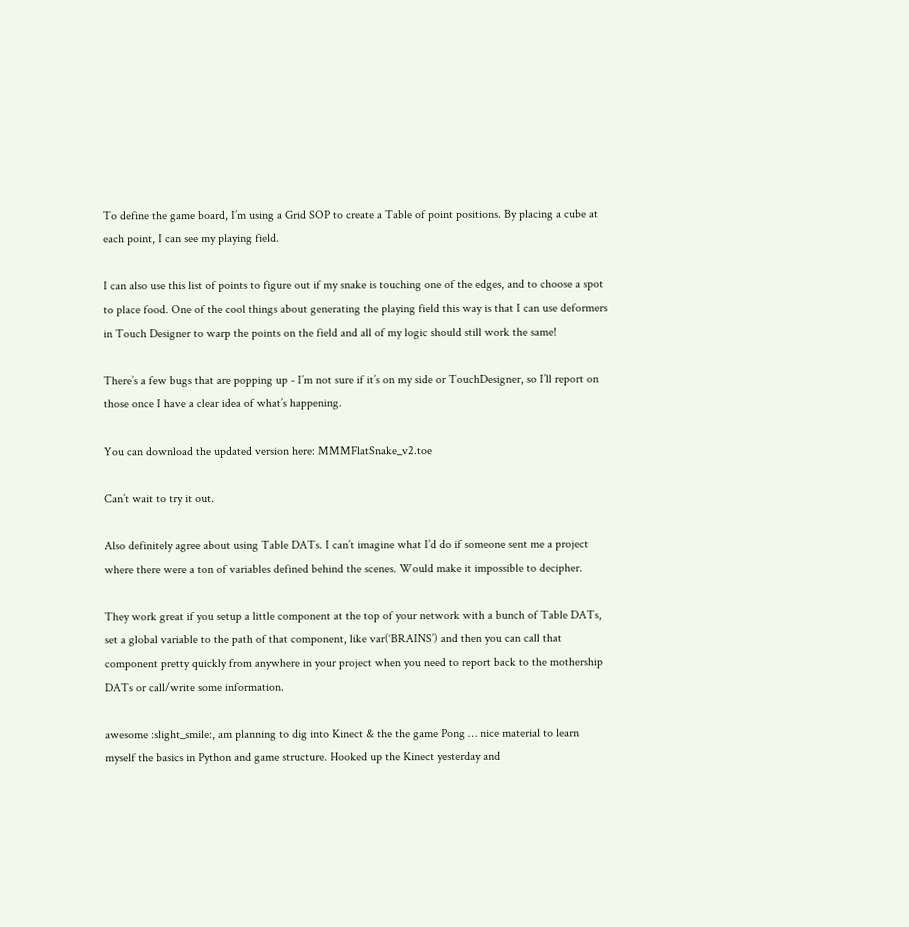To define the game board, I’m using a Grid SOP to create a Table of point positions. By placing a cube at each point, I can see my playing field.

I can also use this list of points to figure out if my snake is touching one of the edges, and to choose a spot to place food. One of the cool things about generating the playing field this way is that I can use deformers in Touch Designer to warp the points on the field and all of my logic should still work the same!

There’s a few bugs that are popping up - I’m not sure if it’s on my side or TouchDesigner, so I’ll report on those once I have a clear idea of what’s happening.

You can download the updated version here: MMMFlatSnake_v2.toe

Can’t wait to try it out.

Also definitely agree about using Table DATs. I can’t imagine what I’d do if someone sent me a project where there were a ton of variables defined behind the scenes. Would make it impossible to decipher.

They work great if you setup a little component at the top of your network with a bunch of Table DATs, set a global variable to the path of that component, like var(‘BRAINS’) and then you can call that component pretty quickly from anywhere in your project when you need to report back to the mothership DATs or call/write some information.

awesome :slight_smile:, am planning to dig into Kinect & the the game Pong … nice material to learn myself the basics in Python and game structure. Hooked up the Kinect yesterday and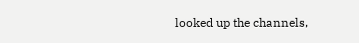looked up the channels,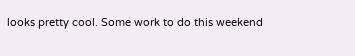looks pretty cool. Some work to do this weekend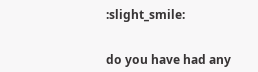:slight_smile:


do you have had any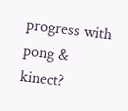progress with pong & kinect?